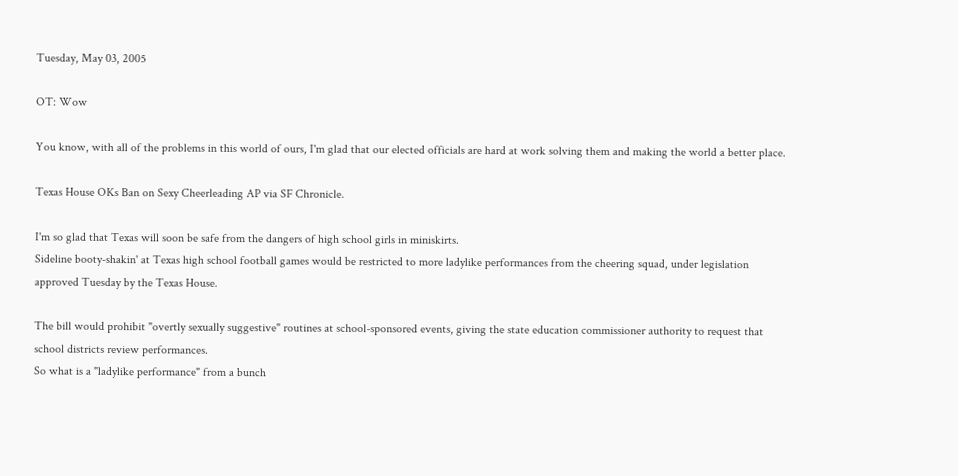Tuesday, May 03, 2005

OT: Wow

You know, with all of the problems in this world of ours, I'm glad that our elected officials are hard at work solving them and making the world a better place.

Texas House OKs Ban on Sexy Cheerleading AP via SF Chronicle.

I'm so glad that Texas will soon be safe from the dangers of high school girls in miniskirts.
Sideline booty-shakin' at Texas high school football games would be restricted to more ladylike performances from the cheering squad, under legislation approved Tuesday by the Texas House.

The bill would prohibit "overtly sexually suggestive" routines at school-sponsored events, giving the state education commissioner authority to request that school districts review performances.
So what is a "ladylike performance" from a bunch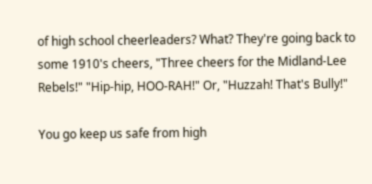of high school cheerleaders? What? They're going back to some 1910's cheers, "Three cheers for the Midland-Lee Rebels!" "Hip-hip, HOO-RAH!" Or, "Huzzah! That's Bully!"

You go keep us safe from high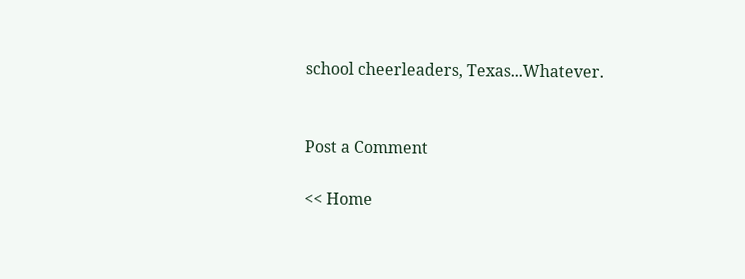school cheerleaders, Texas...Whatever.


Post a Comment

<< Home